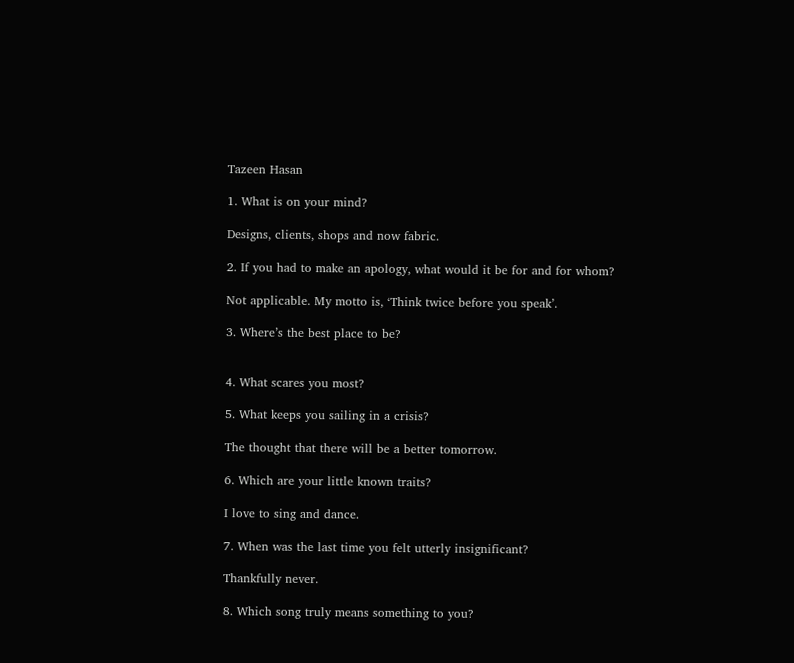Tazeen Hasan

1. What is on your mind?

Designs, clients, shops and now fabric.

2. If you had to make an apology, what would it be for and for whom?

Not applicable. My motto is, ‘Think twice before you speak’.

3. Where’s the best place to be?


4. What scares you most?

5. What keeps you sailing in a crisis?

The thought that there will be a better tomorrow.

6. Which are your little known traits?

I love to sing and dance.

7. When was the last time you felt utterly insignificant?

Thankfully never.

8. Which song truly means something to you?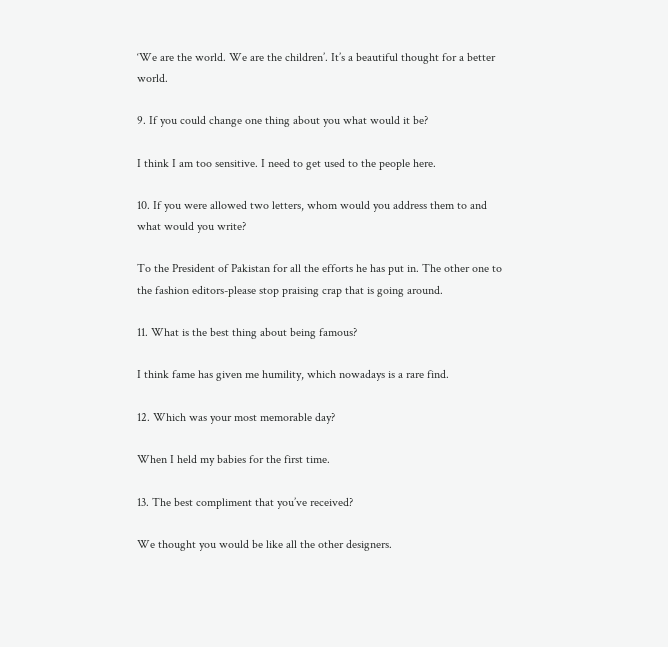‘We are the world. We are the children’. It’s a beautiful thought for a better world.

9. If you could change one thing about you what would it be?

I think I am too sensitive. I need to get used to the people here.

10. If you were allowed two letters, whom would you address them to and what would you write?

To the President of Pakistan for all the efforts he has put in. The other one to the fashion editors-please stop praising crap that is going around.

11. What is the best thing about being famous?

I think fame has given me humility, which nowadays is a rare find.

12. Which was your most memorable day?

When I held my babies for the first time.

13. The best compliment that you’ve received?

We thought you would be like all the other designers.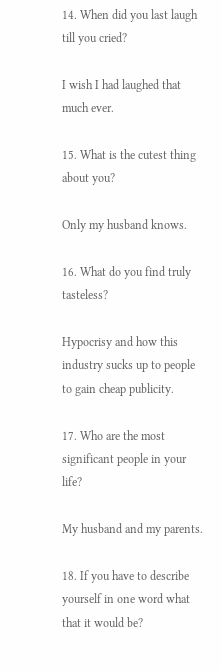14. When did you last laugh till you cried?

I wish I had laughed that much ever.

15. What is the cutest thing about you?

Only my husband knows.

16. What do you find truly tasteless?

Hypocrisy and how this industry sucks up to people to gain cheap publicity.

17. Who are the most significant people in your life?

My husband and my parents.

18. If you have to describe yourself in one word what that it would be?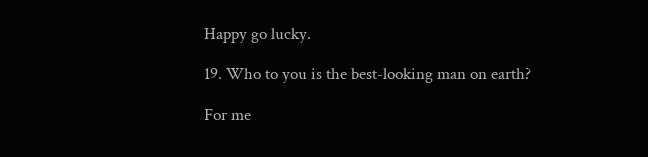Happy go lucky.

19. Who to you is the best-looking man on earth?

For me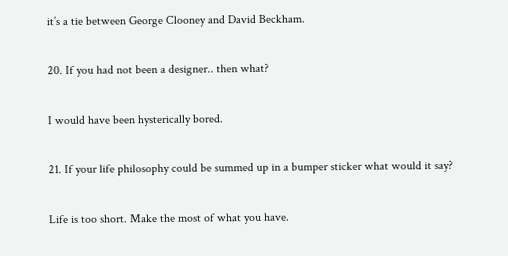it’s a tie between George Clooney and David Beckham.

20. If you had not been a designer.. then what?

I would have been hysterically bored.

21. If your life philosophy could be summed up in a bumper sticker what would it say?

Life is too short. Make the most of what you have.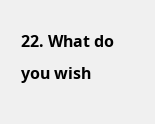22. What do you wish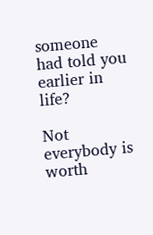someone had told you earlier in life?

Not everybody is worth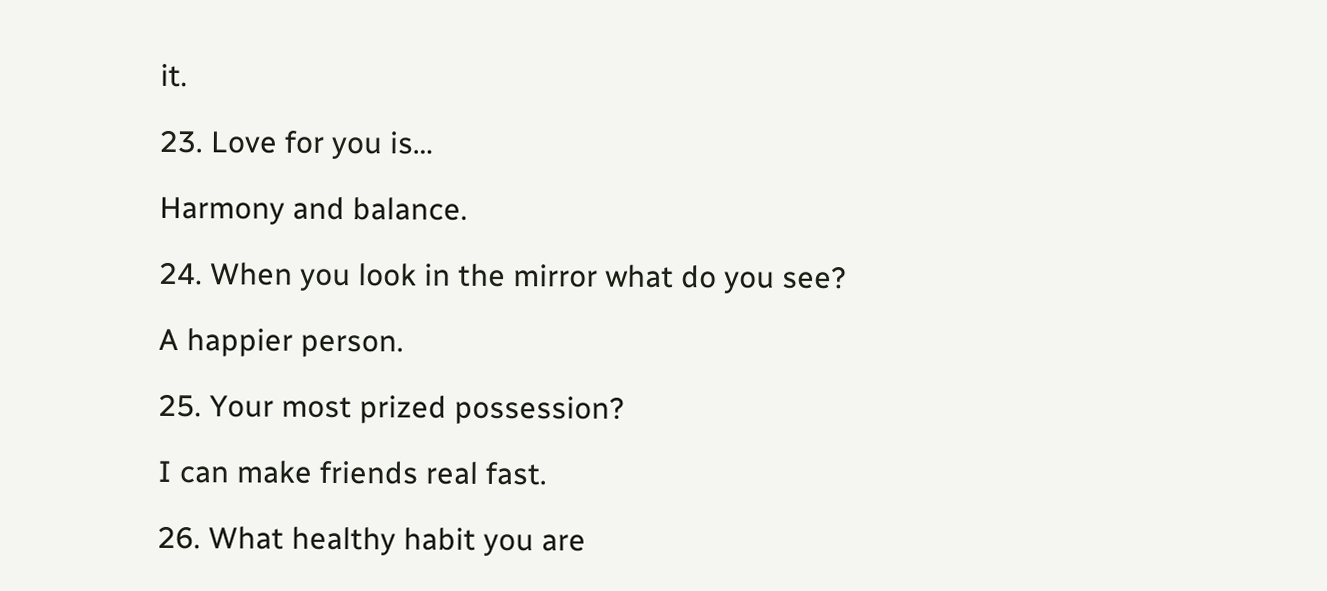it.

23. Love for you is…

Harmony and balance.

24. When you look in the mirror what do you see?

A happier person.

25. Your most prized possession?

I can make friends real fast.

26. What healthy habit you are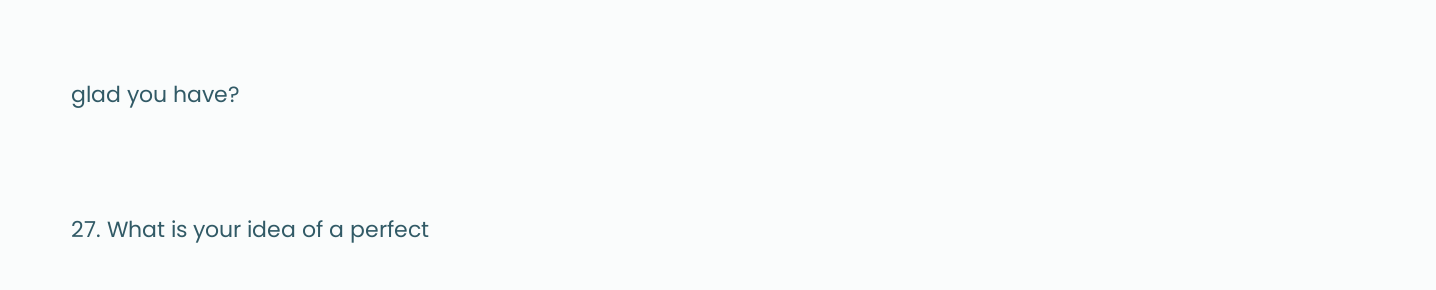glad you have?


27. What is your idea of a perfect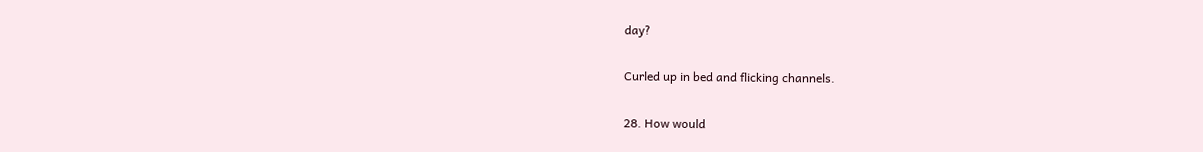day?

Curled up in bed and flicking channels.

28. How would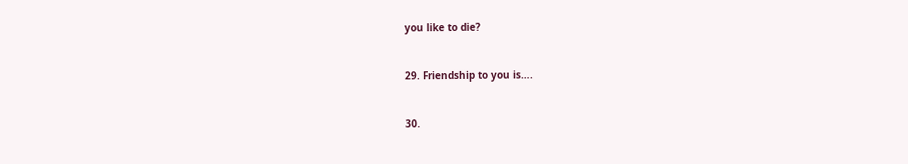you like to die?


29. Friendship to you is….


30.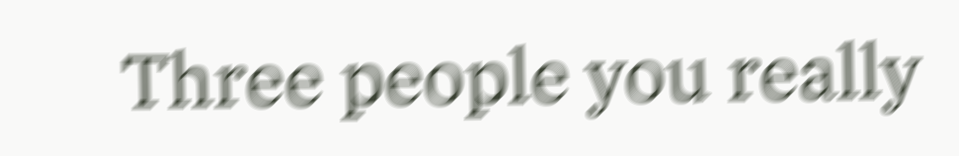Three people you really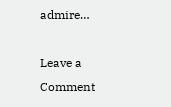admire…

Leave a Comment